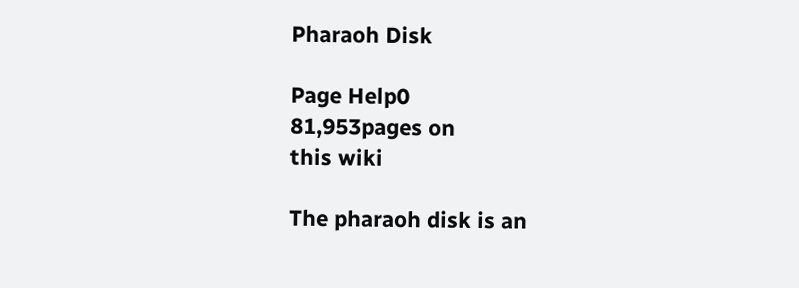Pharaoh Disk

Page Help0
81,953pages on
this wiki

The pharaoh disk is an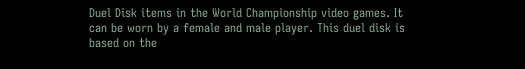Duel Disk items in the World Championship video games. It can be worn by a female and male player. This duel disk is based on the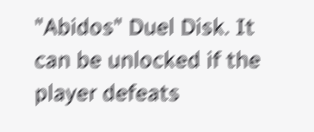"Abidos" Duel Disk. It can be unlocked if the player defeats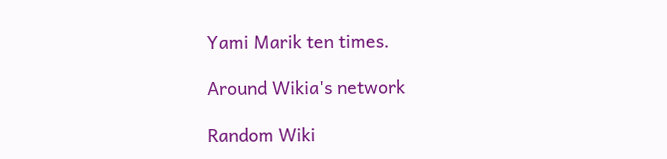Yami Marik ten times.

Around Wikia's network

Random Wiki